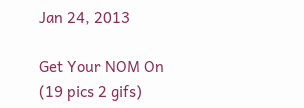Jan 24, 2013

Get Your NOM On (19 pics 2 gifs)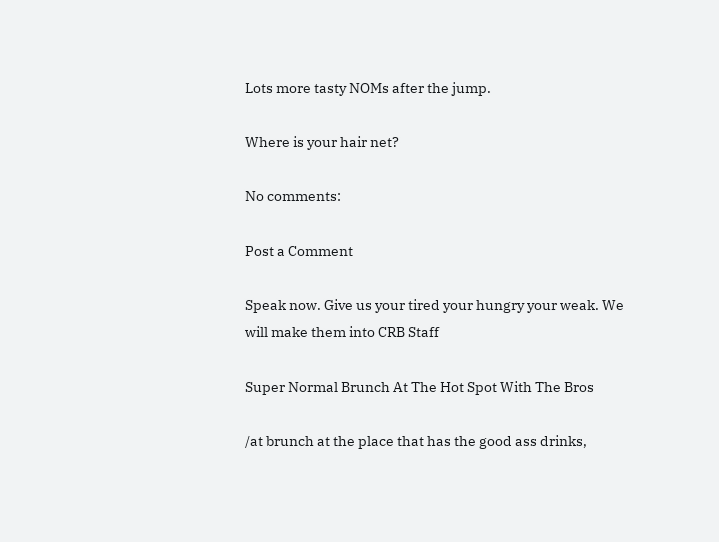Lots more tasty NOMs after the jump.

Where is your hair net?

No comments:

Post a Comment

Speak now. Give us your tired your hungry your weak. We will make them into CRB Staff

Super Normal Brunch At The Hot Spot With The Bros

/at brunch at the place that has the good ass drinks,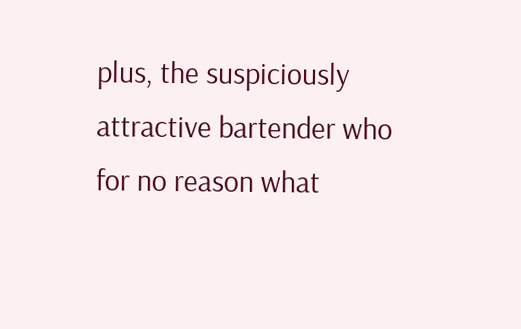plus, the suspiciously attractive bartender who for no reason what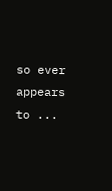so ever appears to ...